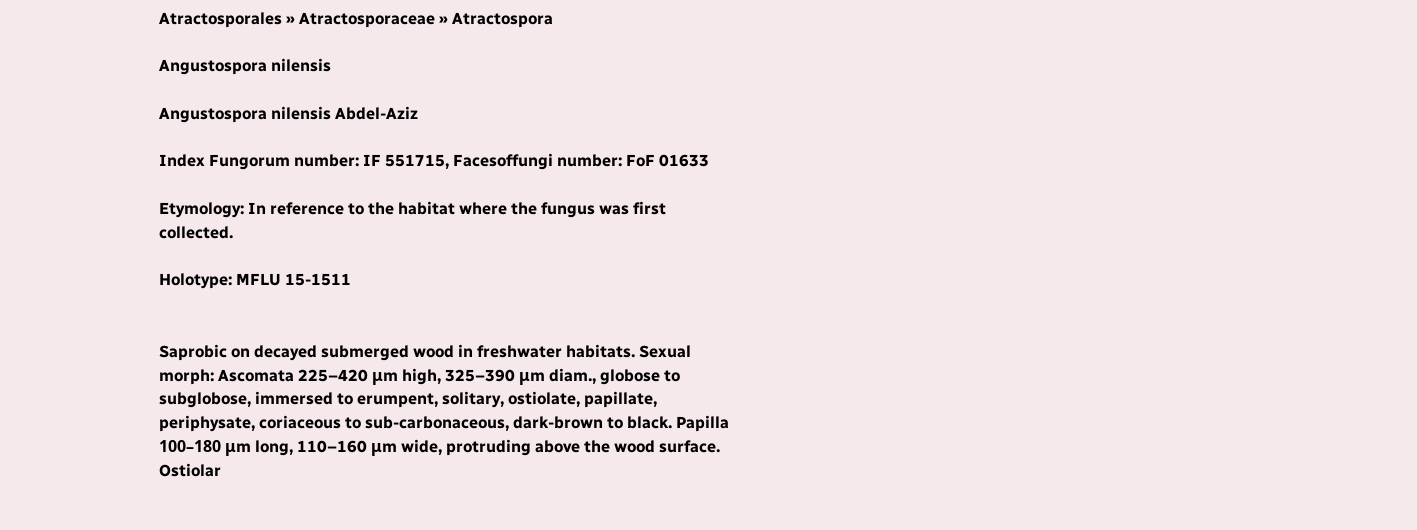Atractosporales » Atractosporaceae » Atractospora

Angustospora nilensis

Angustospora nilensis Abdel-Aziz

Index Fungorum number: IF 551715, Facesoffungi number: FoF 01633

Etymology: In reference to the habitat where the fungus was first collected.

Holotype: MFLU 15-1511


Saprobic on decayed submerged wood in freshwater habitats. Sexual morph: Ascomata 225–420 μm high, 325–390 μm diam., globose to subglobose, immersed to erumpent, solitary, ostiolate, papillate, periphysate, coriaceous to sub-carbonaceous, dark-brown to black. Papilla 100–180 μm long, 110–160 μm wide, protruding above the wood surface. Ostiolar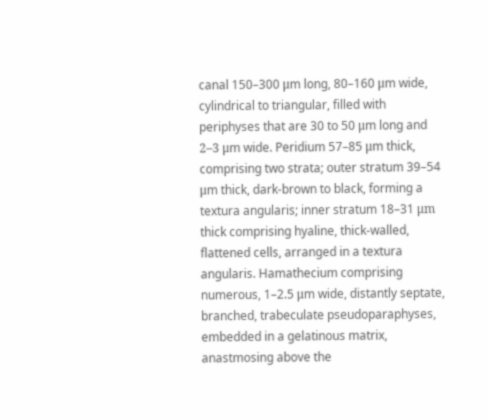canal 150–300 μm long, 80–160 μm wide, cylindrical to triangular, filled with periphyses that are 30 to 50 μm long and 2–3 μm wide. Peridium 57–85 μm thick, comprising two strata; outer stratum 39–54 μm thick, dark-brown to black, forming a textura angularis; inner stratum 18–31 μm thick comprising hyaline, thick-walled, flattened cells, arranged in a textura angularis. Hamathecium comprising numerous, 1–2.5 μm wide, distantly septate, branched, trabeculate pseudoparaphyses, embedded in a gelatinous matrix, anastmosing above the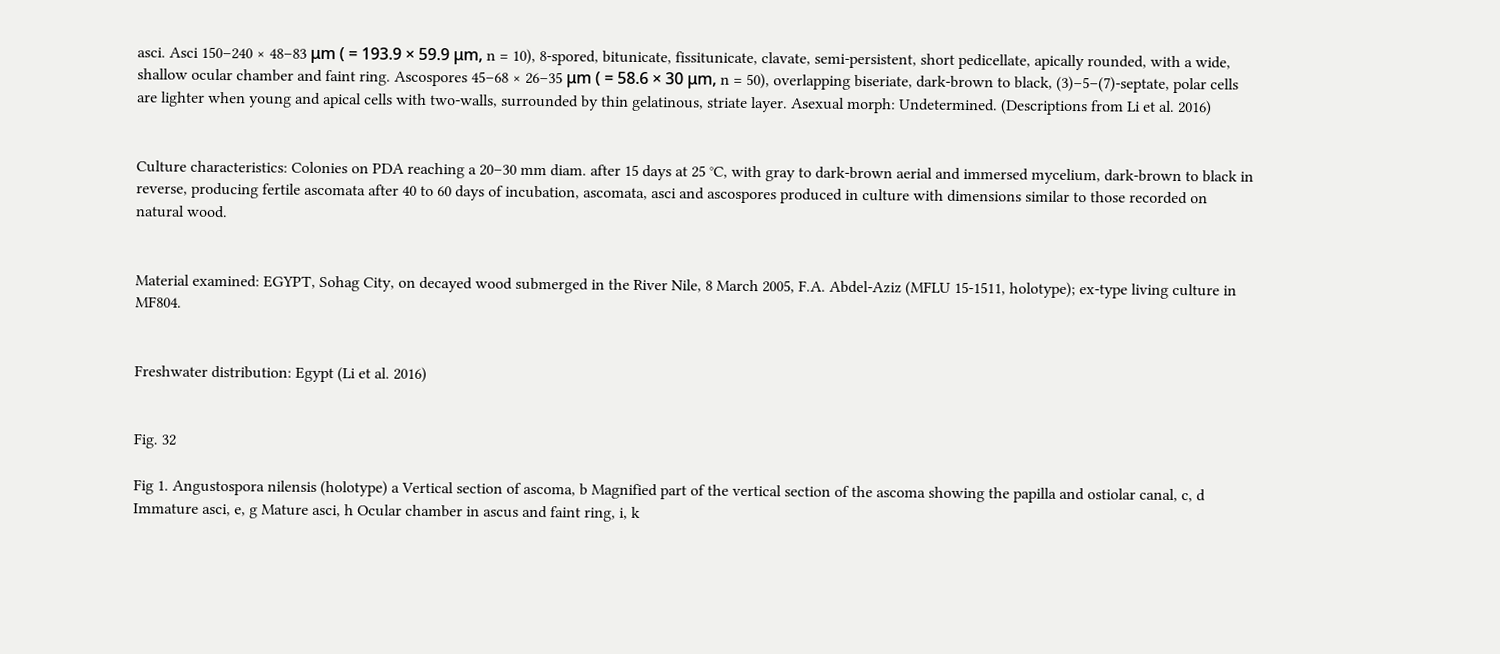asci. Asci 150–240 × 48–83 μm ( = 193.9 × 59.9 μm, n = 10), 8-spored, bitunicate, fissitunicate, clavate, semi-persistent, short pedicellate, apically rounded, with a wide, shallow ocular chamber and faint ring. Ascospores 45–68 × 26–35 μm ( = 58.6 × 30 μm, n = 50), overlapping biseriate, dark-brown to black, (3)–5–(7)-septate, polar cells are lighter when young and apical cells with two-walls, surrounded by thin gelatinous, striate layer. Asexual morph: Undetermined. (Descriptions from Li et al. 2016)


Culture characteristics: Colonies on PDA reaching a 20–30 mm diam. after 15 days at 25 °C, with gray to dark-brown aerial and immersed mycelium, dark-brown to black in reverse, producing fertile ascomata after 40 to 60 days of incubation, ascomata, asci and ascospores produced in culture with dimensions similar to those recorded on natural wood.


Material examined: EGYPT, Sohag City, on decayed wood submerged in the River Nile, 8 March 2005, F.A. Abdel-Aziz (MFLU 15-1511, holotype); ex-type living culture in MF804.


Freshwater distribution: Egypt (Li et al. 2016)


Fig. 32

Fig 1. Angustospora nilensis (holotype) a Vertical section of ascoma, b Magnified part of the vertical section of the ascoma showing the papilla and ostiolar canal, c, d Immature asci, e, g Mature asci, h Ocular chamber in ascus and faint ring, i, k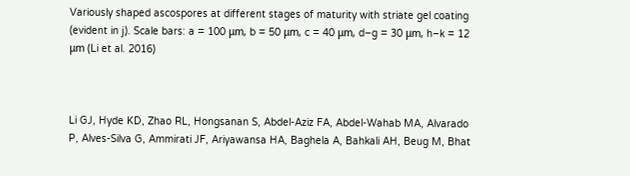Variously shaped ascospores at different stages of maturity with striate gel coating (evident in j). Scale bars: a = 100 μm, b = 50 μm, c = 40 μm, d–g = 30 μm, h–k = 12 μm (Li et al. 2016)



Li GJ, Hyde KD, Zhao RL, Hongsanan S, Abdel-Aziz FA, Abdel-Wahab MA, Alvarado P, Alves-Silva G, Ammirati JF, Ariyawansa HA, Baghela A, Bahkali AH, Beug M, Bhat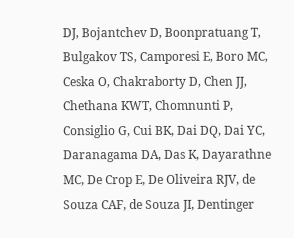DJ, Bojantchev D, Boonpratuang T, Bulgakov TS, Camporesi E, Boro MC, Ceska O, Chakraborty D, Chen JJ, Chethana KWT, Chomnunti P, Consiglio G, Cui BK, Dai DQ, Dai YC, Daranagama DA, Das K, Dayarathne MC, De Crop E, De Oliveira RJV, de Souza CAF, de Souza JI, Dentinger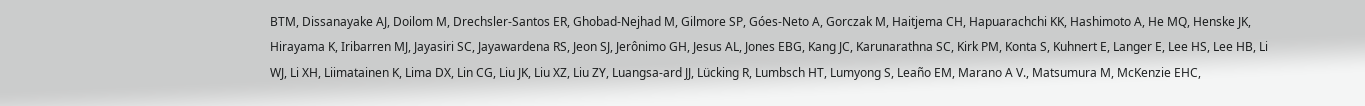BTM, Dissanayake AJ, Doilom M, Drechsler-Santos ER, Ghobad-Nejhad M, Gilmore SP, Góes-Neto A, Gorczak M, Haitjema CH, Hapuarachchi KK, Hashimoto A, He MQ, Henske JK, Hirayama K, Iribarren MJ, Jayasiri SC, Jayawardena RS, Jeon SJ, Jerônimo GH, Jesus AL, Jones EBG, Kang JC, Karunarathna SC, Kirk PM, Konta S, Kuhnert E, Langer E, Lee HS, Lee HB, Li WJ, Li XH, Liimatainen K, Lima DX, Lin CG, Liu JK, Liu XZ, Liu ZY, Luangsa-ard JJ, Lücking R, Lumbsch HT, Lumyong S, Leaño EM, Marano A V., Matsumura M, McKenzie EHC,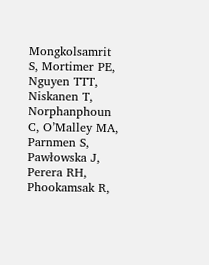Mongkolsamrit S, Mortimer PE, Nguyen TTT, Niskanen T, Norphanphoun C, O’Malley MA, Parnmen S, Pawłowska J, Perera RH, Phookamsak R,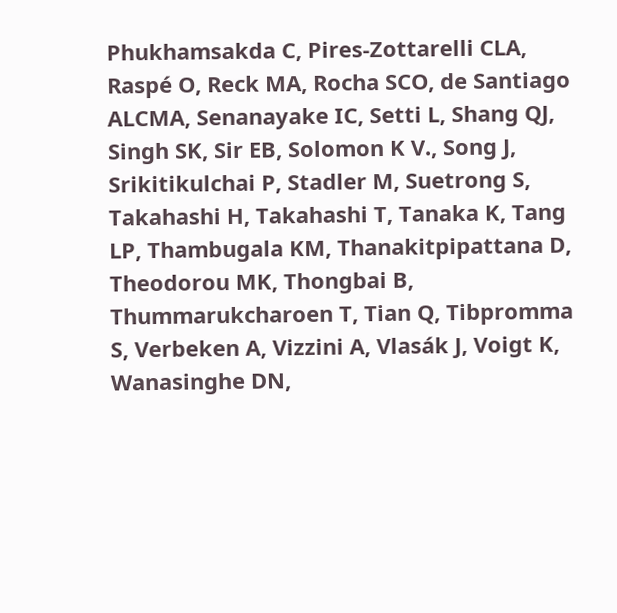Phukhamsakda C, Pires-Zottarelli CLA, Raspé O, Reck MA, Rocha SCO, de Santiago ALCMA, Senanayake IC, Setti L, Shang QJ, Singh SK, Sir EB, Solomon K V., Song J, Srikitikulchai P, Stadler M, Suetrong S, Takahashi H, Takahashi T, Tanaka K, Tang LP, Thambugala KM, Thanakitpipattana D, Theodorou MK, Thongbai B, Thummarukcharoen T, Tian Q, Tibpromma S, Verbeken A, Vizzini A, Vlasák J, Voigt K, Wanasinghe DN,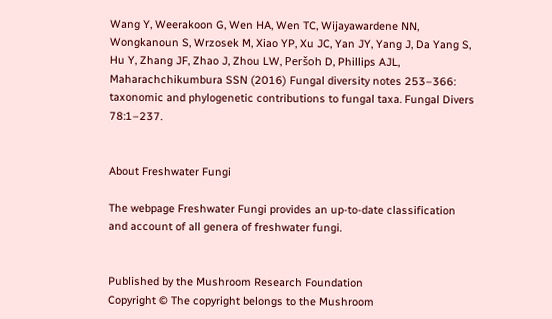Wang Y, Weerakoon G, Wen HA, Wen TC, Wijayawardene NN, Wongkanoun S, Wrzosek M, Xiao YP, Xu JC, Yan JY, Yang J, Da Yang S, Hu Y, Zhang JF, Zhao J, Zhou LW, Peršoh D, Phillips AJL, Maharachchikumbura SSN (2016) Fungal diversity notes 253–366: taxonomic and phylogenetic contributions to fungal taxa. Fungal Divers 78:1–237.


About Freshwater Fungi

The webpage Freshwater Fungi provides an up-to-date classification and account of all genera of freshwater fungi.


Published by the Mushroom Research Foundation
Copyright © The copyright belongs to the Mushroom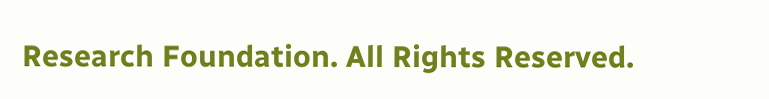Research Foundation. All Rights Reserved.